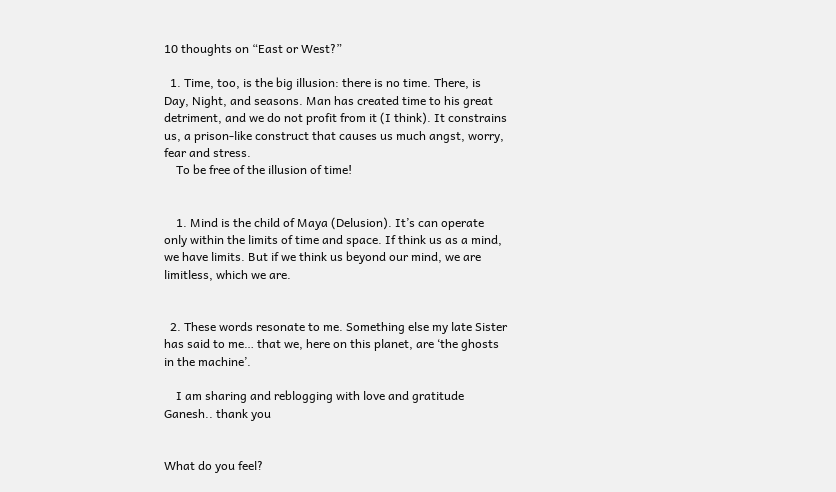10 thoughts on “East or West?”

  1. Time, too, is the big illusion: there is no time. There, is Day, Night, and seasons. Man has created time to his great detriment, and we do not profit from it (I think). It constrains us, a prison-like construct that causes us much angst, worry, fear and stress.
    To be free of the illusion of time!


    1. Mind is the child of Maya (Delusion). It’s can operate only within the limits of time and space. If think us as a mind, we have limits. But if we think us beyond our mind, we are limitless, which we are.


  2. These words resonate to me. Something else my late Sister has said to me… that we, here on this planet, are ‘the ghosts in the machine’.

    I am sharing and reblogging with love and gratitude Ganesh.. thank you


What do you feel?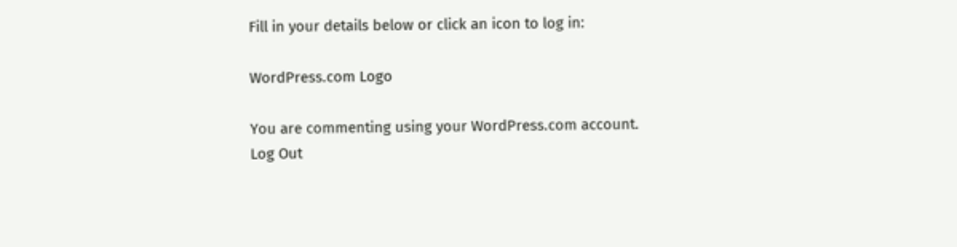Fill in your details below or click an icon to log in:

WordPress.com Logo

You are commenting using your WordPress.com account. Log Out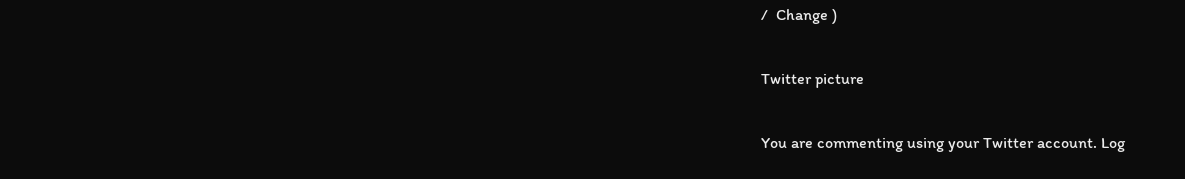/  Change )

Twitter picture

You are commenting using your Twitter account. Log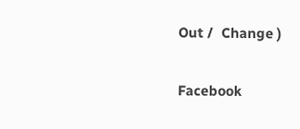Out /  Change )

Facebook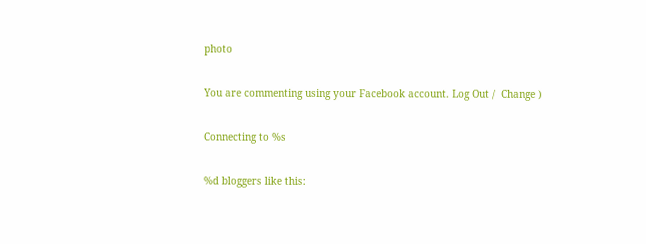photo

You are commenting using your Facebook account. Log Out /  Change )

Connecting to %s

%d bloggers like this: